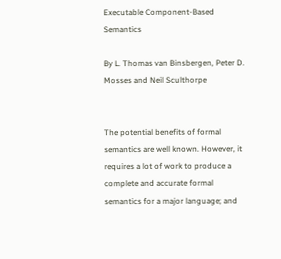Executable Component-Based Semantics

By L. Thomas van Binsbergen, Peter D. Mosses and Neil Sculthorpe


The potential benefits of formal semantics are well known. However, it requires a lot of work to produce a complete and accurate formal semantics for a major language; and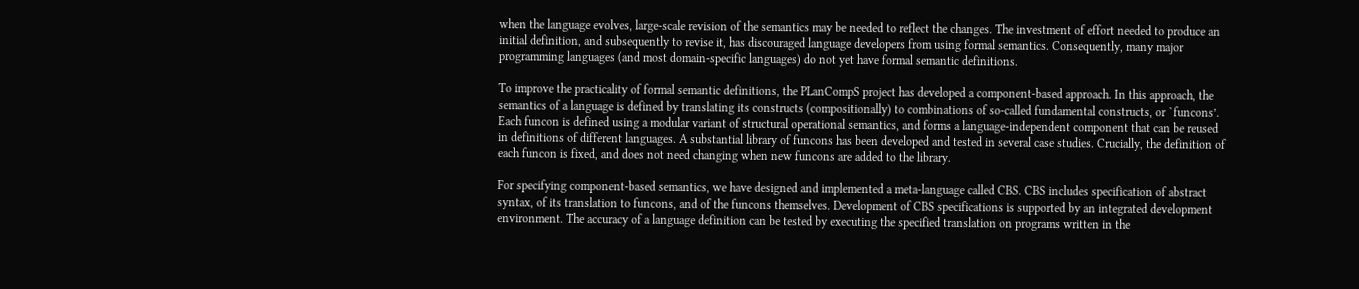when the language evolves, large-scale revision of the semantics may be needed to reflect the changes. The investment of effort needed to produce an initial definition, and subsequently to revise it, has discouraged language developers from using formal semantics. Consequently, many major programming languages (and most domain-specific languages) do not yet have formal semantic definitions.

To improve the practicality of formal semantic definitions, the PLanCompS project has developed a component-based approach. In this approach, the semantics of a language is defined by translating its constructs (compositionally) to combinations of so-called fundamental constructs, or `funcons’. Each funcon is defined using a modular variant of structural operational semantics, and forms a language-independent component that can be reused in definitions of different languages. A substantial library of funcons has been developed and tested in several case studies. Crucially, the definition of each funcon is fixed, and does not need changing when new funcons are added to the library.

For specifying component-based semantics, we have designed and implemented a meta-language called CBS. CBS includes specification of abstract syntax, of its translation to funcons, and of the funcons themselves. Development of CBS specifications is supported by an integrated development environment. The accuracy of a language definition can be tested by executing the specified translation on programs written in the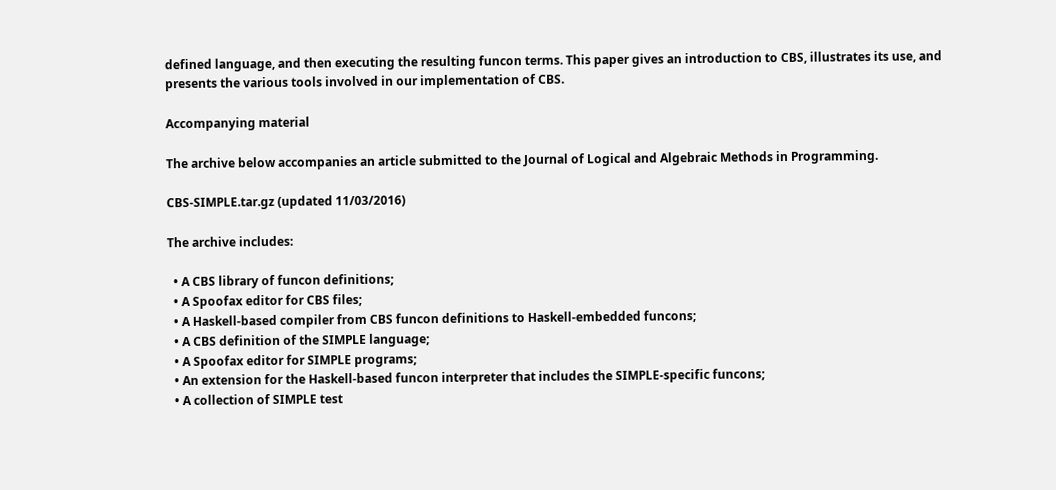defined language, and then executing the resulting funcon terms. This paper gives an introduction to CBS, illustrates its use, and presents the various tools involved in our implementation of CBS.

Accompanying material

The archive below accompanies an article submitted to the Journal of Logical and Algebraic Methods in Programming.

CBS-SIMPLE.tar.gz (updated 11/03/2016)

The archive includes:

  • A CBS library of funcon definitions;
  • A Spoofax editor for CBS files;
  • A Haskell-based compiler from CBS funcon definitions to Haskell-embedded funcons;
  • A CBS definition of the SIMPLE language;
  • A Spoofax editor for SIMPLE programs;
  • An extension for the Haskell-based funcon interpreter that includes the SIMPLE-specific funcons;
  • A collection of SIMPLE test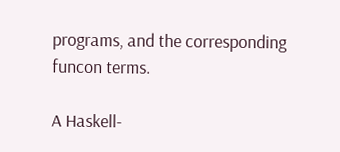programs, and the corresponding funcon terms.

A Haskell-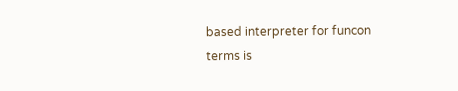based interpreter for funcon terms is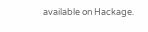available on Hackage.